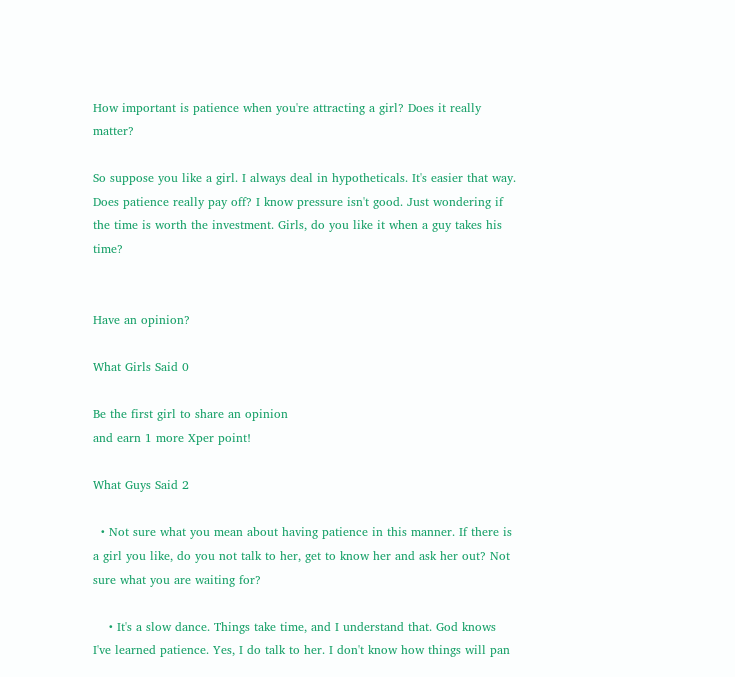How important is patience when you're attracting a girl? Does it really matter?

So suppose you like a girl. I always deal in hypotheticals. It's easier that way. Does patience really pay off? I know pressure isn't good. Just wondering if the time is worth the investment. Girls, do you like it when a guy takes his time?


Have an opinion?

What Girls Said 0

Be the first girl to share an opinion
and earn 1 more Xper point!

What Guys Said 2

  • Not sure what you mean about having patience in this manner. If there is a girl you like, do you not talk to her, get to know her and ask her out? Not sure what you are waiting for?

    • It's a slow dance. Things take time, and I understand that. God knows I've learned patience. Yes, I do talk to her. I don't know how things will pan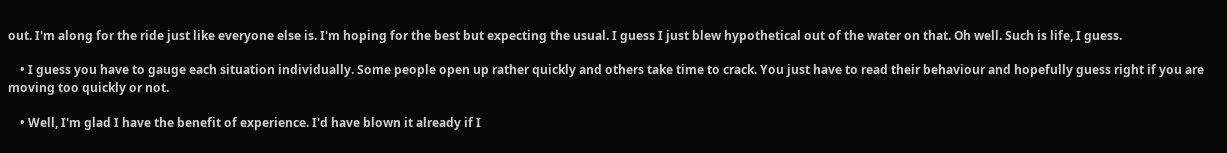out. I'm along for the ride just like everyone else is. I'm hoping for the best but expecting the usual. I guess I just blew hypothetical out of the water on that. Oh well. Such is life, I guess.

    • I guess you have to gauge each situation individually. Some people open up rather quickly and others take time to crack. You just have to read their behaviour and hopefully guess right if you are moving too quickly or not.

    • Well, I'm glad I have the benefit of experience. I'd have blown it already if I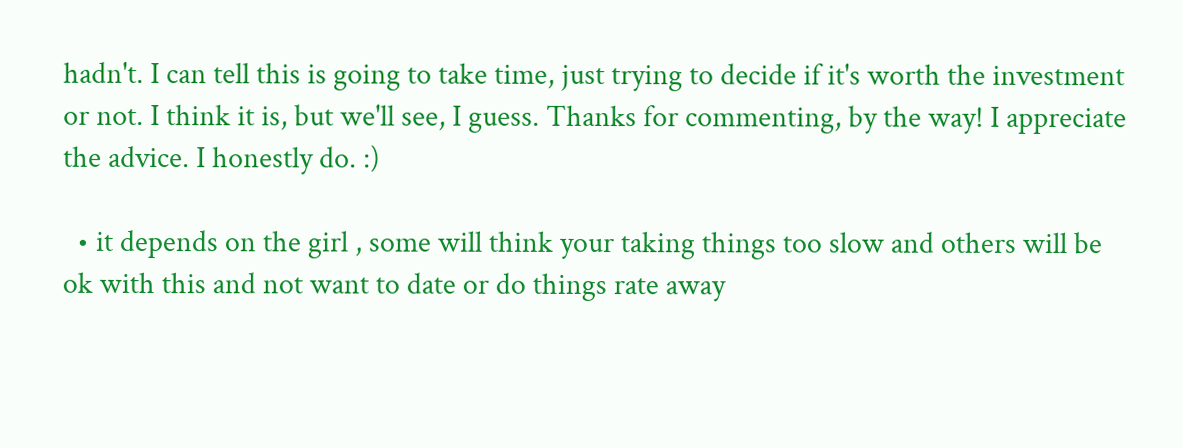hadn't. I can tell this is going to take time, just trying to decide if it's worth the investment or not. I think it is, but we'll see, I guess. Thanks for commenting, by the way! I appreciate the advice. I honestly do. :)

  • it depends on the girl , some will think your taking things too slow and others will be ok with this and not want to date or do things rate away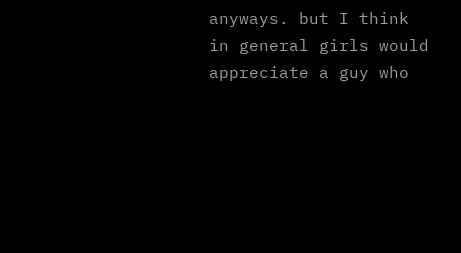anyways. but I think in general girls would appreciate a guy who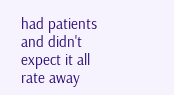had patients and didn't expect it all rate away